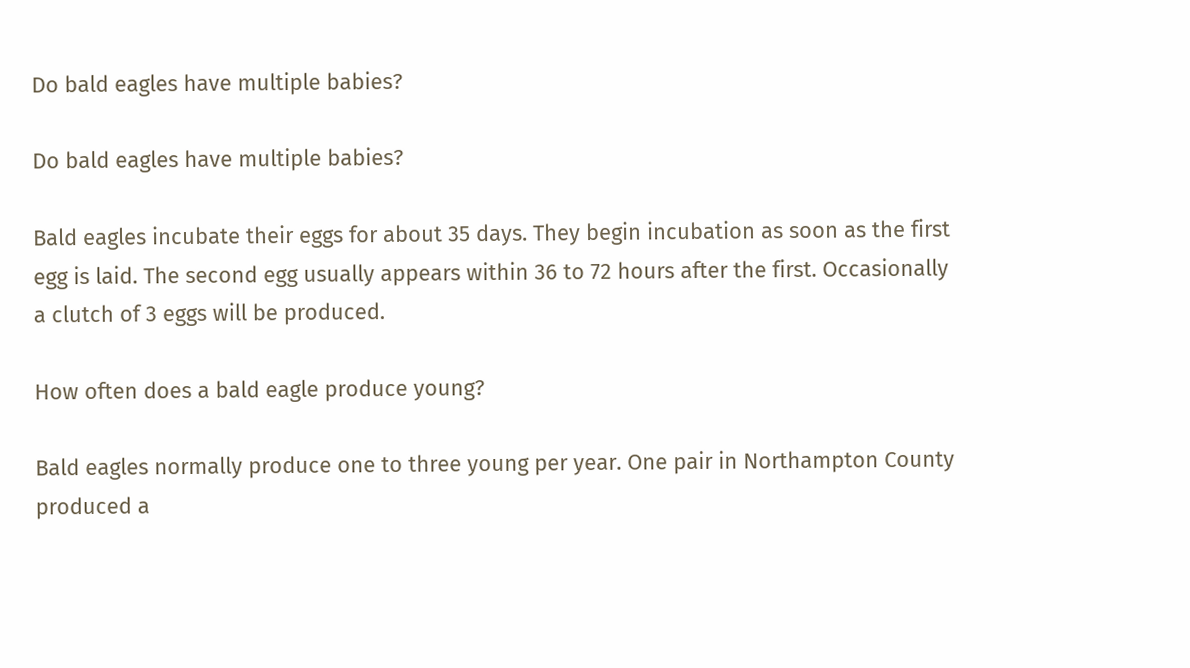Do bald eagles have multiple babies?

Do bald eagles have multiple babies?

Bald eagles incubate their eggs for about 35 days. They begin incubation as soon as the first egg is laid. The second egg usually appears within 36 to 72 hours after the first. Occasionally a clutch of 3 eggs will be produced.

How often does a bald eagle produce young?

Bald eagles normally produce one to three young per year. One pair in Northampton County produced a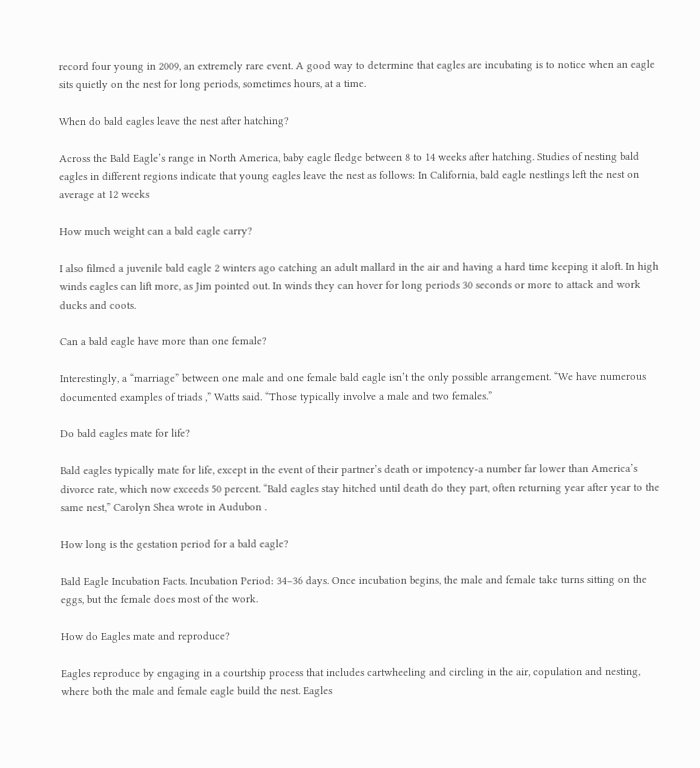record four young in 2009, an extremely rare event. A good way to determine that eagles are incubating is to notice when an eagle sits quietly on the nest for long periods, sometimes hours, at a time.

When do bald eagles leave the nest after hatching?

Across the Bald Eagle’s range in North America, baby eagle fledge between 8 to 14 weeks after hatching. Studies of nesting bald eagles in different regions indicate that young eagles leave the nest as follows: In California, bald eagle nestlings left the nest on average at 12 weeks

How much weight can a bald eagle carry?

I also filmed a juvenile bald eagle 2 winters ago catching an adult mallard in the air and having a hard time keeping it aloft. In high winds eagles can lift more, as Jim pointed out. In winds they can hover for long periods 30 seconds or more to attack and work ducks and coots.

Can a bald eagle have more than one female?

Interestingly, a “marriage” between one male and one female bald eagle isn’t the only possible arrangement. “We have numerous documented examples of triads ,” Watts said. “Those typically involve a male and two females.”

Do bald eagles mate for life?

Bald eagles typically mate for life, except in the event of their partner’s death or impotency-a number far lower than America’s divorce rate, which now exceeds 50 percent. “Bald eagles stay hitched until death do they part, often returning year after year to the same nest,” Carolyn Shea wrote in Audubon .

How long is the gestation period for a bald eagle?

Bald Eagle Incubation Facts. Incubation Period: 34–36 days. Once incubation begins, the male and female take turns sitting on the eggs, but the female does most of the work.

How do Eagles mate and reproduce?

Eagles reproduce by engaging in a courtship process that includes cartwheeling and circling in the air, copulation and nesting, where both the male and female eagle build the nest. Eagles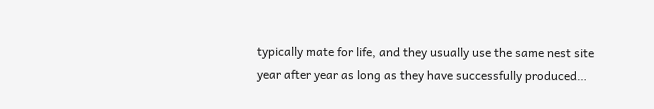typically mate for life, and they usually use the same nest site year after year as long as they have successfully produced…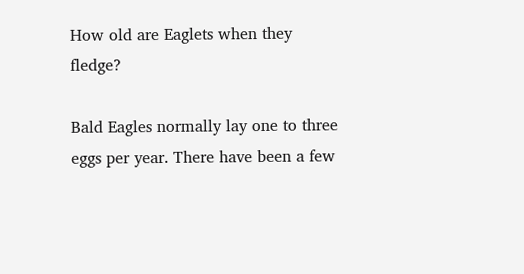How old are Eaglets when they fledge?

Bald Eagles normally lay one to three eggs per year. There have been a few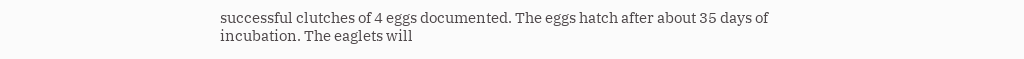successful clutches of 4 eggs documented. The eggs hatch after about 35 days of incubation. The eaglets will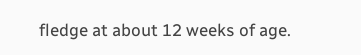fledge at about 12 weeks of age.